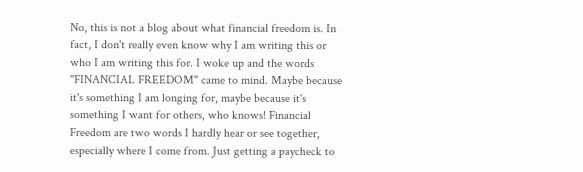No, this is not a blog about what financial freedom is. In fact, I don't really even know why I am writing this or who I am writing this for. I woke up and the words "FINANCIAL FREEDOM" came to mind. Maybe because it's something I am longing for, maybe because it's something I want for others, who knows! Financial Freedom are two words I hardly hear or see together, especially where I come from. Just getting a paycheck to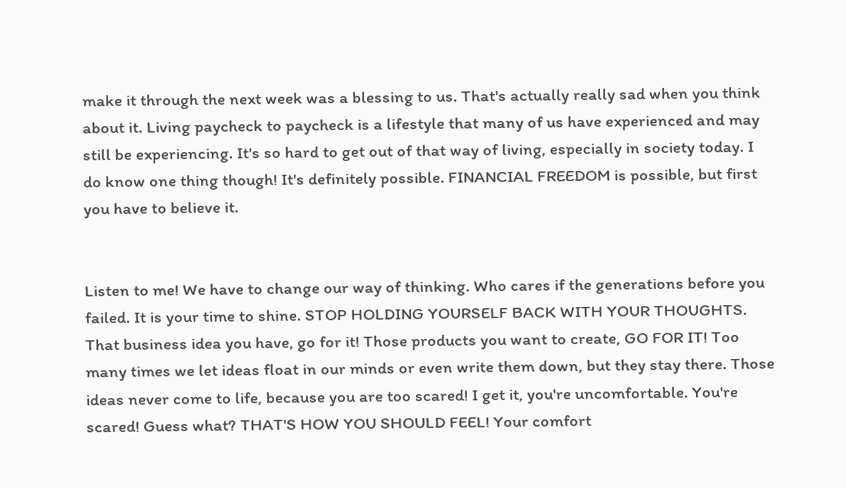make it through the next week was a blessing to us. That's actually really sad when you think about it. Living paycheck to paycheck is a lifestyle that many of us have experienced and may still be experiencing. It's so hard to get out of that way of living, especially in society today. I do know one thing though! It's definitely possible. FINANCIAL FREEDOM is possible, but first you have to believe it.


Listen to me! We have to change our way of thinking. Who cares if the generations before you failed. It is your time to shine. STOP HOLDING YOURSELF BACK WITH YOUR THOUGHTS. That business idea you have, go for it! Those products you want to create, GO FOR IT! Too many times we let ideas float in our minds or even write them down, but they stay there. Those ideas never come to life, because you are too scared! I get it, you're uncomfortable. You're scared! Guess what? THAT'S HOW YOU SHOULD FEEL! Your comfort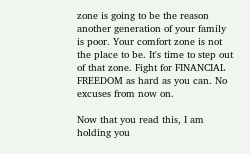zone is going to be the reason another generation of your family is poor. Your comfort zone is not the place to be. It's time to step out of that zone. Fight for FINANCIAL FREEDOM as hard as you can. No excuses from now on.

Now that you read this, I am holding you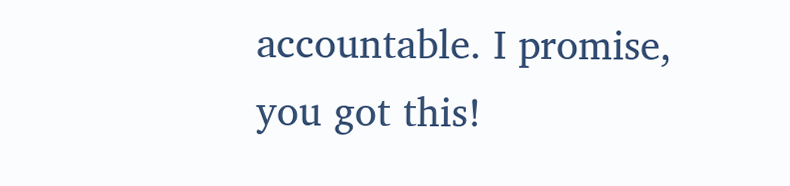accountable. I promise, you got this!